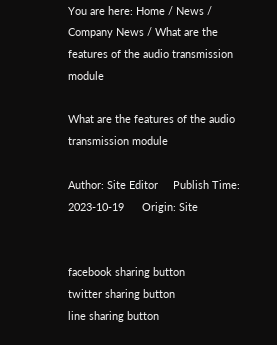You are here: Home / News / Company News / What are the features of the audio transmission module

What are the features of the audio transmission module

Author: Site Editor     Publish Time: 2023-10-19      Origin: Site


facebook sharing button
twitter sharing button
line sharing button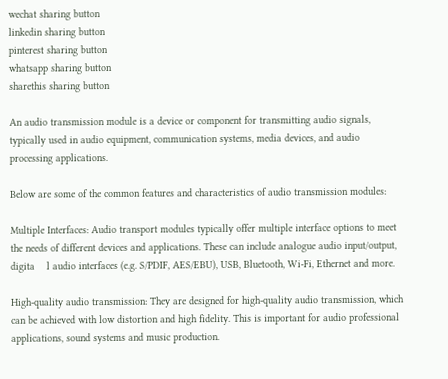wechat sharing button
linkedin sharing button
pinterest sharing button
whatsapp sharing button
sharethis sharing button

An audio transmission module is a device or component for transmitting audio signals, typically used in audio equipment, communication systems, media devices, and audio processing applications.

Below are some of the common features and characteristics of audio transmission modules:

Multiple Interfaces: Audio transport modules typically offer multiple interface options to meet the needs of different devices and applications. These can include analogue audio input/output, digita    l audio interfaces (e.g. S/PDIF, AES/EBU), USB, Bluetooth, Wi-Fi, Ethernet and more.

High-quality audio transmission: They are designed for high-quality audio transmission, which can be achieved with low distortion and high fidelity. This is important for audio professional applications, sound systems and music production.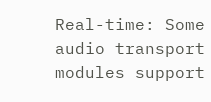Real-time: Some audio transport modules support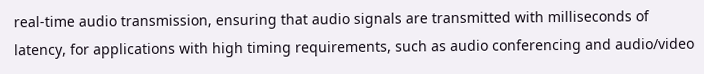real-time audio transmission, ensuring that audio signals are transmitted with milliseconds of latency, for applications with high timing requirements, such as audio conferencing and audio/video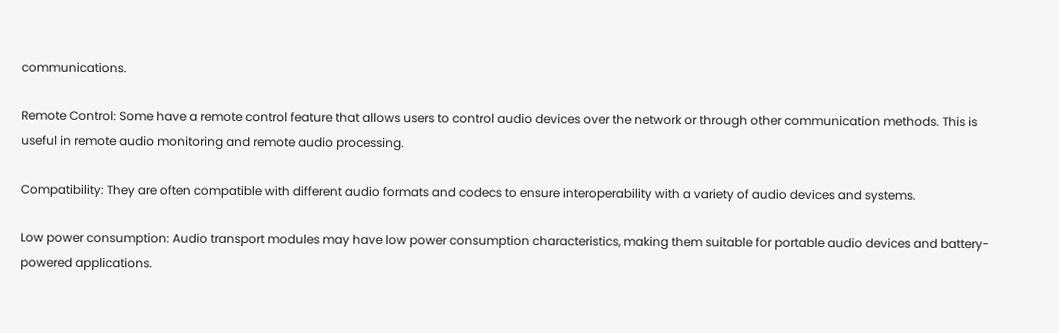communications.

Remote Control: Some have a remote control feature that allows users to control audio devices over the network or through other communication methods. This is useful in remote audio monitoring and remote audio processing.

Compatibility: They are often compatible with different audio formats and codecs to ensure interoperability with a variety of audio devices and systems.

Low power consumption: Audio transport modules may have low power consumption characteristics, making them suitable for portable audio devices and battery-powered applications.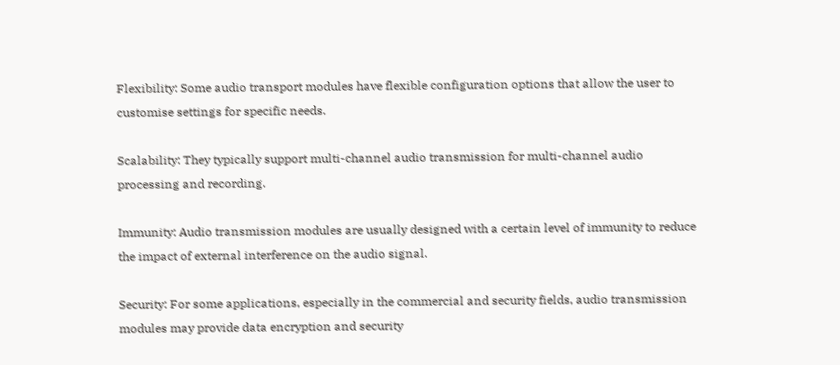Flexibility: Some audio transport modules have flexible configuration options that allow the user to customise settings for specific needs.

Scalability: They typically support multi-channel audio transmission for multi-channel audio processing and recording.

Immunity: Audio transmission modules are usually designed with a certain level of immunity to reduce the impact of external interference on the audio signal.

Security: For some applications, especially in the commercial and security fields, audio transmission modules may provide data encryption and security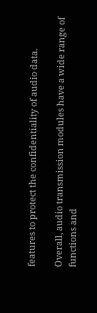features to protect the confidentiality of audio data.

Overall, audio transmission modules have a wide range of functions and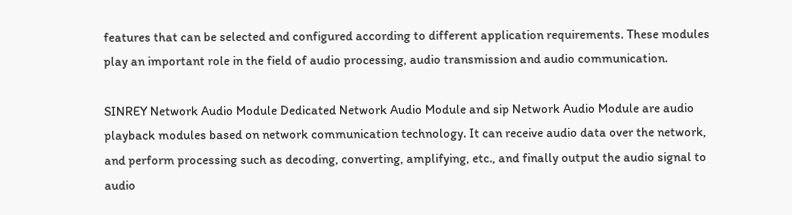features that can be selected and configured according to different application requirements. These modules play an important role in the field of audio processing, audio transmission and audio communication.

SINREY Network Audio Module Dedicated Network Audio Module and sip Network Audio Module are audio playback modules based on network communication technology. It can receive audio data over the network, and perform processing such as decoding, converting, amplifying, etc., and finally output the audio signal to audio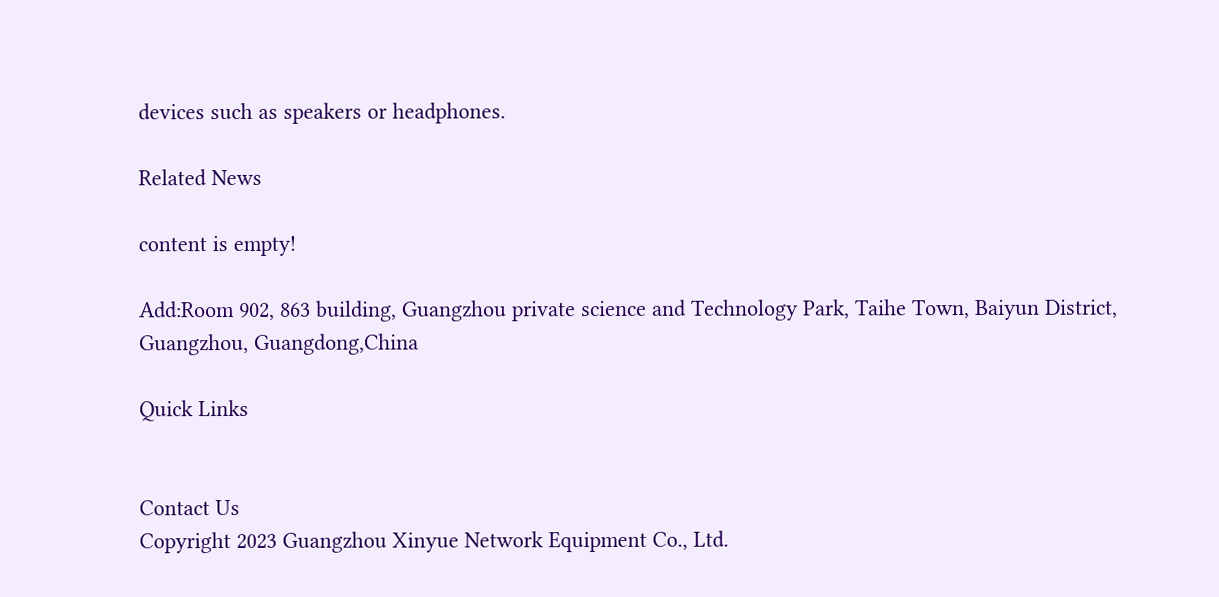devices such as speakers or headphones.

Related News

content is empty!

Add:Room 902, 863 building, Guangzhou private science and Technology Park, Taihe Town, Baiyun District, Guangzhou, Guangdong,China

Quick Links


Contact Us
Copyright 2023 Guangzhou Xinyue Network Equipment Co., Ltd.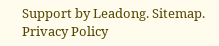Support by Leadong. Sitemap. Privacy Policy